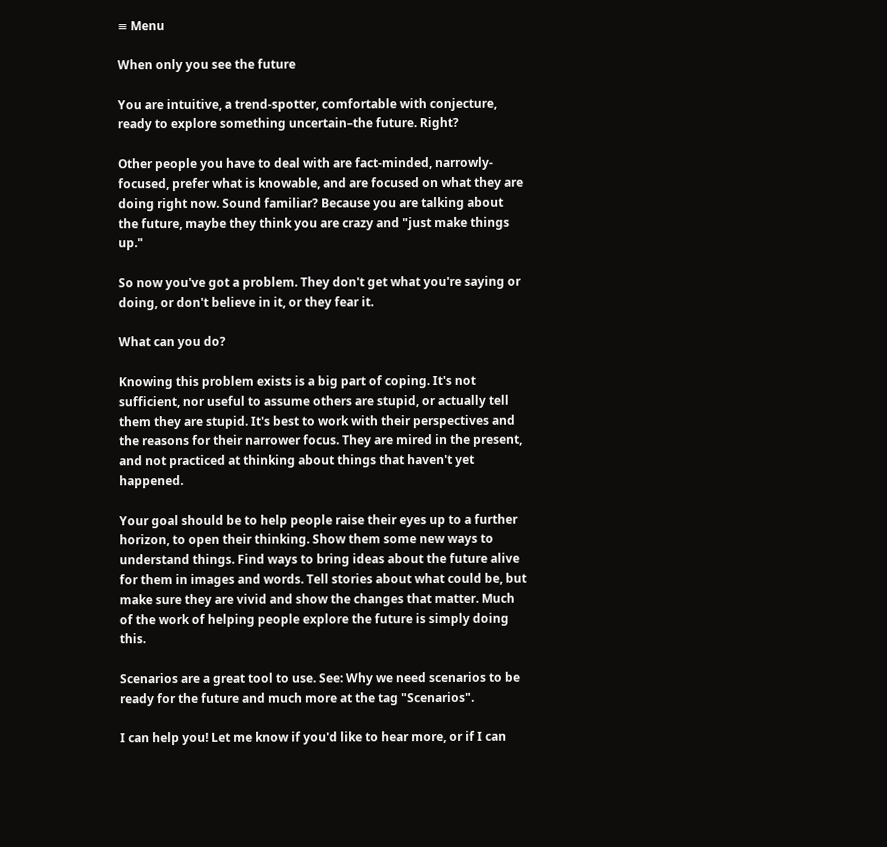≡ Menu

When only you see the future

You are intuitive, a trend-spotter, comfortable with conjecture, ready to explore something uncertain–the future. Right?

Other people you have to deal with are fact-minded, narrowly-focused, prefer what is knowable, and are focused on what they are doing right now. Sound familiar? Because you are talking about the future, maybe they think you are crazy and "just make things up."

So now you've got a problem. They don't get what you're saying or doing, or don't believe in it, or they fear it.

What can you do?

Knowing this problem exists is a big part of coping. It's not sufficient, nor useful to assume others are stupid, or actually tell them they are stupid. It's best to work with their perspectives and the reasons for their narrower focus. They are mired in the present, and not practiced at thinking about things that haven't yet happened.

Your goal should be to help people raise their eyes up to a further horizon, to open their thinking. Show them some new ways to understand things. Find ways to bring ideas about the future alive for them in images and words. Tell stories about what could be, but make sure they are vivid and show the changes that matter. Much of the work of helping people explore the future is simply doing this.

Scenarios are a great tool to use. See: Why we need scenarios to be ready for the future and much more at the tag "Scenarios".

I can help you! Let me know if you'd like to hear more, or if I can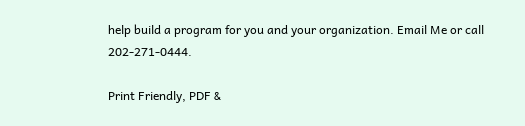help build a program for you and your organization. Email Me or call 202-271-0444.

Print Friendly, PDF &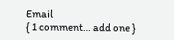Email
{ 1 comment… add one }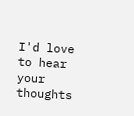I'd love to hear your thoughts